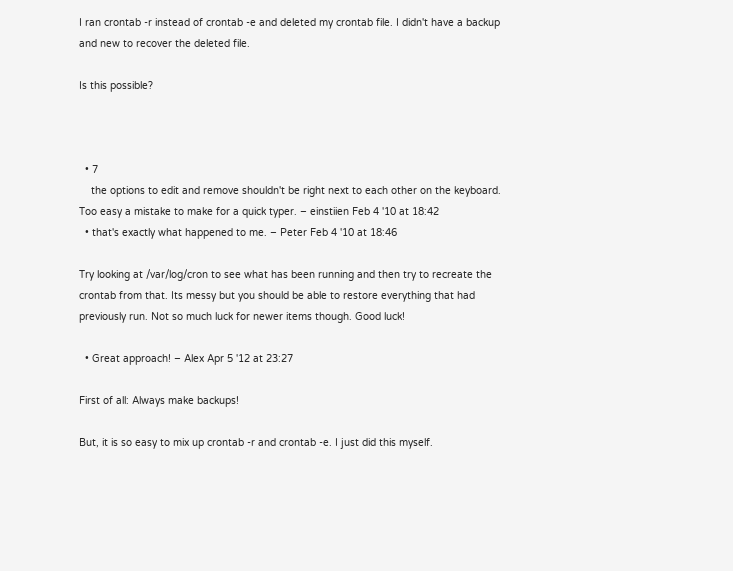I ran crontab -r instead of crontab -e and deleted my crontab file. I didn't have a backup and new to recover the deleted file.

Is this possible?



  • 7
    the options to edit and remove shouldn't be right next to each other on the keyboard. Too easy a mistake to make for a quick typer. – einstiien Feb 4 '10 at 18:42
  • that's exactly what happened to me. – Peter Feb 4 '10 at 18:46

Try looking at /var/log/cron to see what has been running and then try to recreate the crontab from that. Its messy but you should be able to restore everything that had previously run. Not so much luck for newer items though. Good luck!

  • Great approach! – Alex Apr 5 '12 at 23:27

First of all: Always make backups!

But, it is so easy to mix up crontab -r and crontab -e. I just did this myself.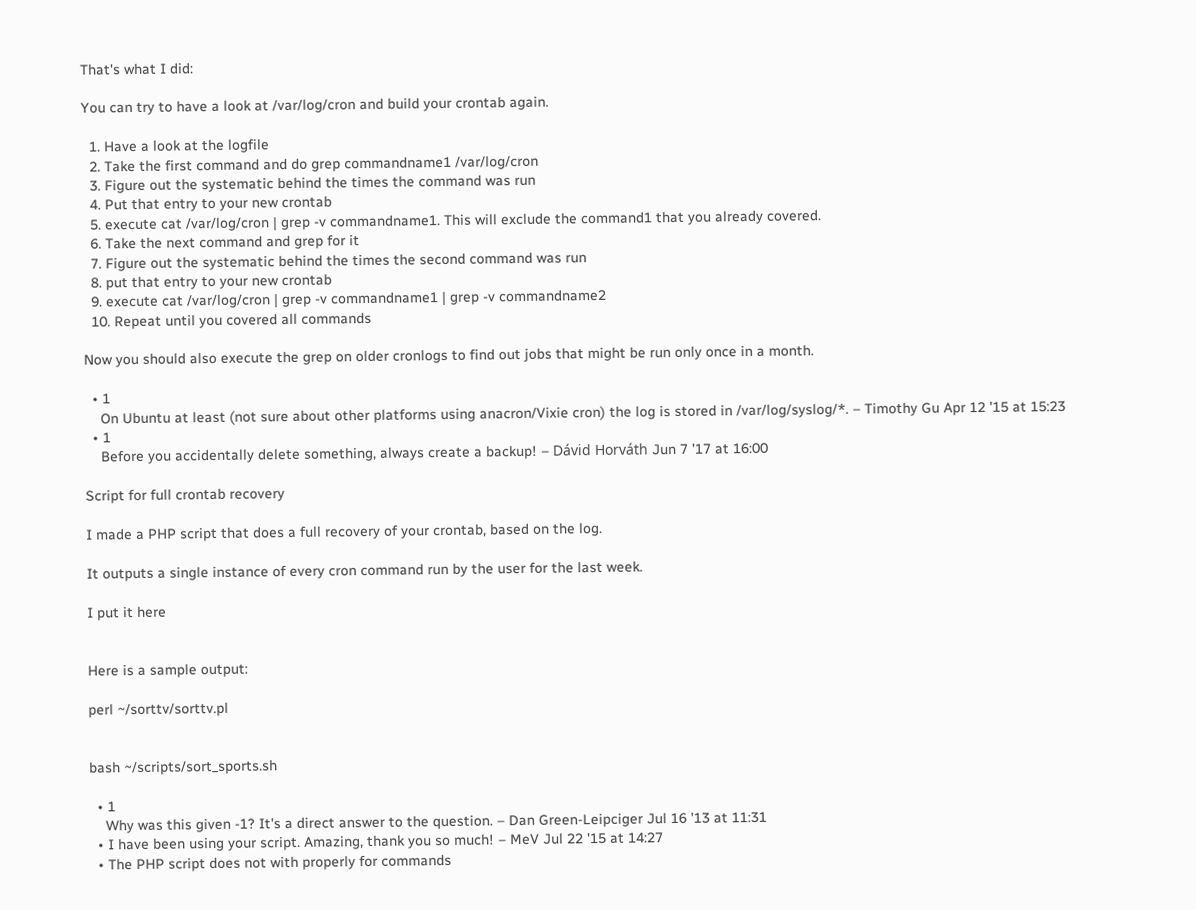That's what I did:

You can try to have a look at /var/log/cron and build your crontab again.

  1. Have a look at the logfile
  2. Take the first command and do grep commandname1 /var/log/cron
  3. Figure out the systematic behind the times the command was run
  4. Put that entry to your new crontab
  5. execute cat /var/log/cron | grep -v commandname1. This will exclude the command1 that you already covered.
  6. Take the next command and grep for it
  7. Figure out the systematic behind the times the second command was run
  8. put that entry to your new crontab
  9. execute cat /var/log/cron | grep -v commandname1 | grep -v commandname2
  10. Repeat until you covered all commands

Now you should also execute the grep on older cronlogs to find out jobs that might be run only once in a month.

  • 1
    On Ubuntu at least (not sure about other platforms using anacron/Vixie cron) the log is stored in /var/log/syslog/*. – Timothy Gu Apr 12 '15 at 15:23
  • 1
    Before you accidentally delete something, always create a backup! – Dávid Horváth Jun 7 '17 at 16:00

Script for full crontab recovery

I made a PHP script that does a full recovery of your crontab, based on the log.

It outputs a single instance of every cron command run by the user for the last week.

I put it here


Here is a sample output:

perl ~/sorttv/sorttv.pl


bash ~/scripts/sort_sports.sh

  • 1
    Why was this given -1? It's a direct answer to the question. – Dan Green-Leipciger Jul 16 '13 at 11:31
  • I have been using your script. Amazing, thank you so much! – MeV Jul 22 '15 at 14:27
  • The PHP script does not with properly for commands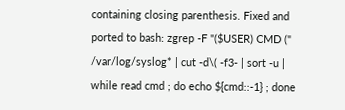containing closing parenthesis. Fixed and ported to bash: zgrep -F "($USER) CMD (" /var/log/syslog* | cut -d\( -f3- | sort -u | while read cmd ; do echo ${cmd::-1} ; done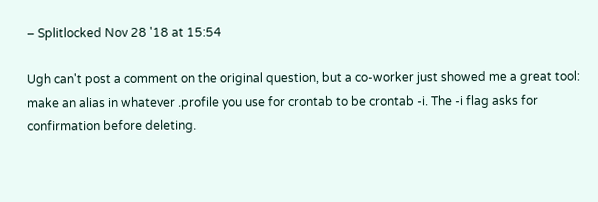– Splitlocked Nov 28 '18 at 15:54

Ugh can't post a comment on the original question, but a co-worker just showed me a great tool: make an alias in whatever .profile you use for crontab to be crontab -i. The -i flag asks for confirmation before deleting.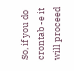So, if you do crontab -e it will proceed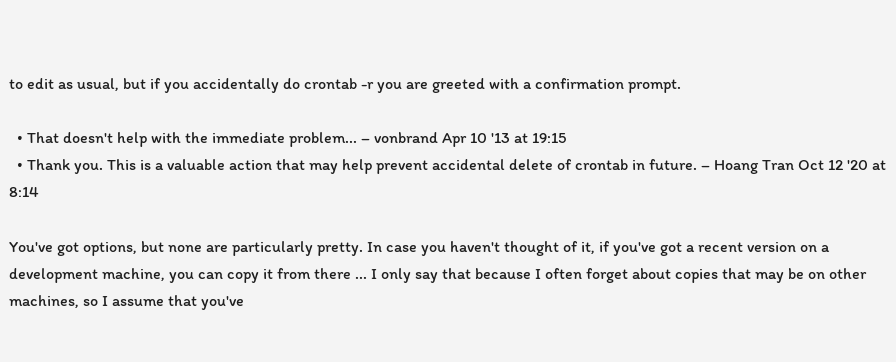to edit as usual, but if you accidentally do crontab -r you are greeted with a confirmation prompt.

  • That doesn't help with the immediate problem... – vonbrand Apr 10 '13 at 19:15
  • Thank you. This is a valuable action that may help prevent accidental delete of crontab in future. – Hoang Tran Oct 12 '20 at 8:14

You've got options, but none are particularly pretty. In case you haven't thought of it, if you've got a recent version on a development machine, you can copy it from there ... I only say that because I often forget about copies that may be on other machines, so I assume that you've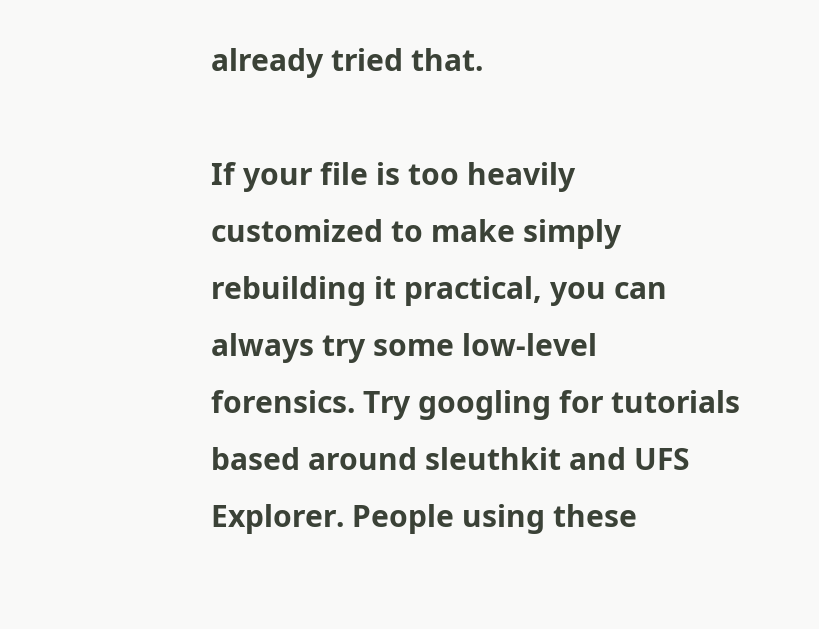already tried that.

If your file is too heavily customized to make simply rebuilding it practical, you can always try some low-level forensics. Try googling for tutorials based around sleuthkit and UFS Explorer. People using these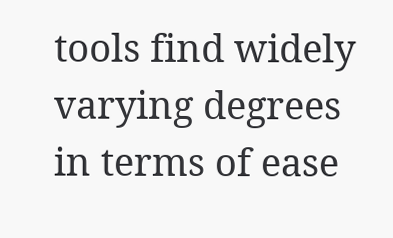tools find widely varying degrees in terms of ease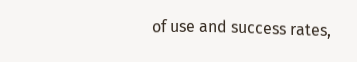of use and success rates,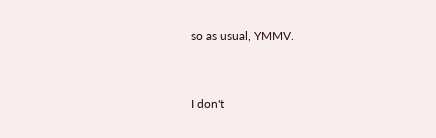so as usual, YMMV.


I don't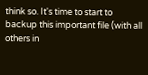think so. It's time to start to backup this important file (with all others in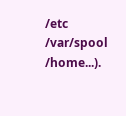/etc /var/spool /home...).